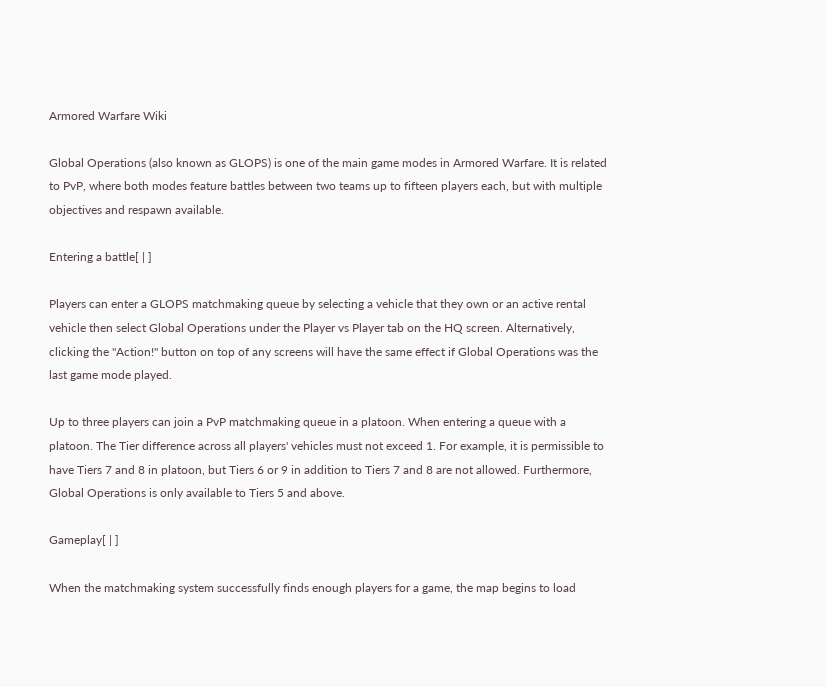Armored Warfare Wiki

Global Operations (also known as GLOPS) is one of the main game modes in Armored Warfare. It is related to PvP, where both modes feature battles between two teams up to fifteen players each, but with multiple objectives and respawn available.

Entering a battle[ | ]

Players can enter a GLOPS matchmaking queue by selecting a vehicle that they own or an active rental vehicle then select Global Operations under the Player vs Player tab on the HQ screen. Alternatively, clicking the "Action!" button on top of any screens will have the same effect if Global Operations was the last game mode played.

Up to three players can join a PvP matchmaking queue in a platoon. When entering a queue with a platoon. The Tier difference across all players' vehicles must not exceed 1. For example, it is permissible to have Tiers 7 and 8 in platoon, but Tiers 6 or 9 in addition to Tiers 7 and 8 are not allowed. Furthermore, Global Operations is only available to Tiers 5 and above.

Gameplay[ | ]

When the matchmaking system successfully finds enough players for a game, the map begins to load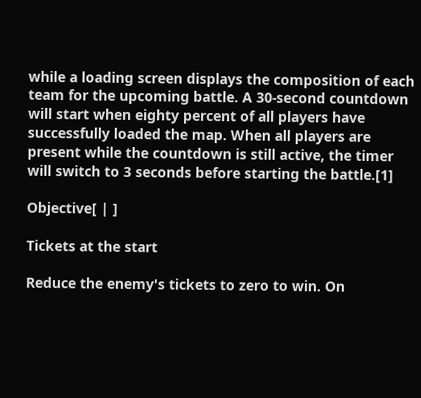while a loading screen displays the composition of each team for the upcoming battle. A 30-second countdown will start when eighty percent of all players have successfully loaded the map. When all players are present while the countdown is still active, the timer will switch to 3 seconds before starting the battle.[1]

Objective[ | ]

Tickets at the start

Reduce the enemy's tickets to zero to win. On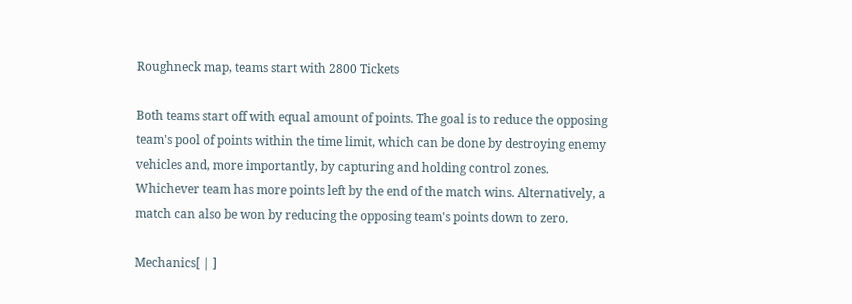Roughneck map, teams start with 2800 Tickets

Both teams start off with equal amount of points. The goal is to reduce the opposing team's pool of points within the time limit, which can be done by destroying enemy vehicles and, more importantly, by capturing and holding control zones. Whichever team has more points left by the end of the match wins. Alternatively, a match can also be won by reducing the opposing team's points down to zero.

Mechanics[ | ]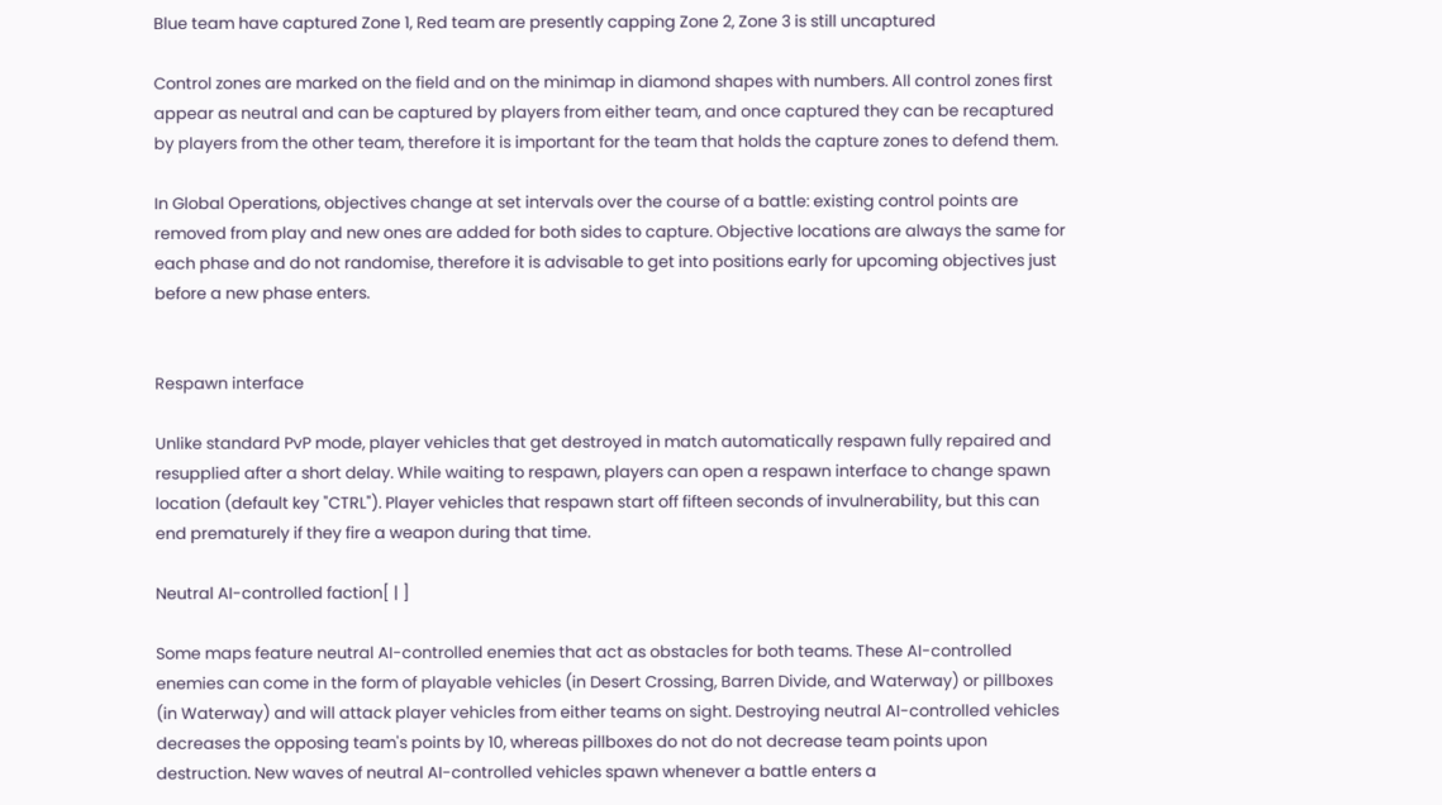Blue team have captured Zone 1, Red team are presently capping Zone 2, Zone 3 is still uncaptured

Control zones are marked on the field and on the minimap in diamond shapes with numbers. All control zones first appear as neutral and can be captured by players from either team, and once captured they can be recaptured by players from the other team, therefore it is important for the team that holds the capture zones to defend them.

In Global Operations, objectives change at set intervals over the course of a battle: existing control points are removed from play and new ones are added for both sides to capture. Objective locations are always the same for each phase and do not randomise, therefore it is advisable to get into positions early for upcoming objectives just before a new phase enters.


Respawn interface

Unlike standard PvP mode, player vehicles that get destroyed in match automatically respawn fully repaired and resupplied after a short delay. While waiting to respawn, players can open a respawn interface to change spawn location (default key "CTRL"). Player vehicles that respawn start off fifteen seconds of invulnerability, but this can end prematurely if they fire a weapon during that time.

Neutral AI-controlled faction[ | ]

Some maps feature neutral AI-controlled enemies that act as obstacles for both teams. These AI-controlled enemies can come in the form of playable vehicles (in Desert Crossing, Barren Divide, and Waterway) or pillboxes (in Waterway) and will attack player vehicles from either teams on sight. Destroying neutral AI-controlled vehicles decreases the opposing team's points by 10, whereas pillboxes do not do not decrease team points upon destruction. New waves of neutral AI-controlled vehicles spawn whenever a battle enters a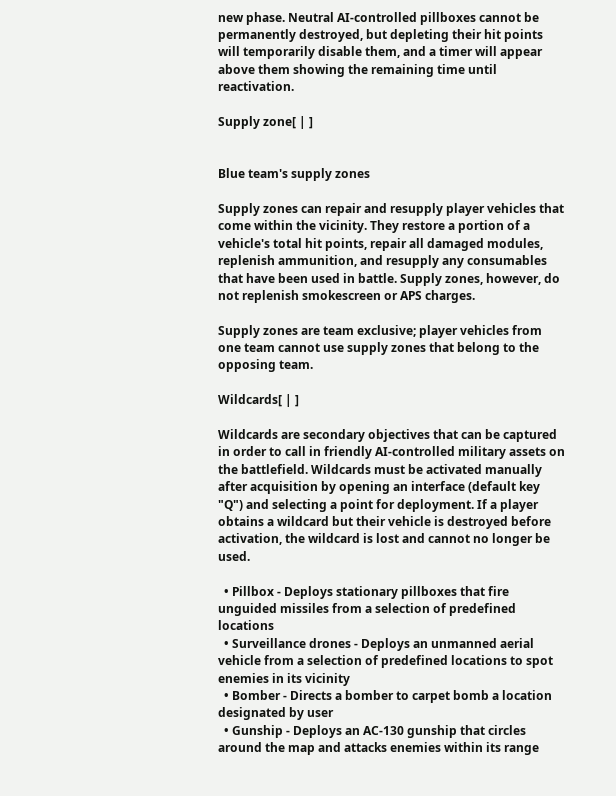new phase. Neutral AI-controlled pillboxes cannot be permanently destroyed, but depleting their hit points will temporarily disable them, and a timer will appear above them showing the remaining time until reactivation.

Supply zone[ | ]


Blue team's supply zones

Supply zones can repair and resupply player vehicles that come within the vicinity. They restore a portion of a vehicle's total hit points, repair all damaged modules, replenish ammunition, and resupply any consumables that have been used in battle. Supply zones, however, do not replenish smokescreen or APS charges.

Supply zones are team exclusive; player vehicles from one team cannot use supply zones that belong to the opposing team.

Wildcards[ | ]

Wildcards are secondary objectives that can be captured in order to call in friendly AI-controlled military assets on the battlefield. Wildcards must be activated manually after acquisition by opening an interface (default key "Q") and selecting a point for deployment. If a player obtains a wildcard but their vehicle is destroyed before activation, the wildcard is lost and cannot no longer be used.

  • Pillbox - Deploys stationary pillboxes that fire unguided missiles from a selection of predefined locations
  • Surveillance drones - Deploys an unmanned aerial vehicle from a selection of predefined locations to spot enemies in its vicinity
  • Bomber - Directs a bomber to carpet bomb a location designated by user
  • Gunship - Deploys an AC-130 gunship that circles around the map and attacks enemies within its range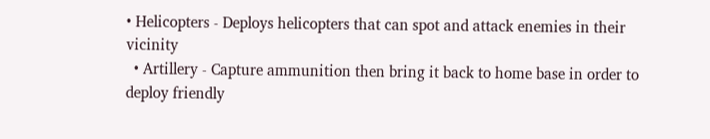• Helicopters - Deploys helicopters that can spot and attack enemies in their vicinity
  • Artillery - Capture ammunition then bring it back to home base in order to deploy friendly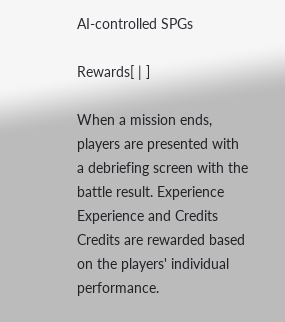AI-controlled SPGs

Rewards[ | ]

When a mission ends, players are presented with a debriefing screen with the battle result. Experience Experience and Credits Credits are rewarded based on the players' individual performance.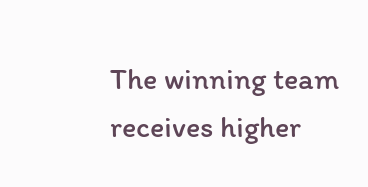The winning team receives higher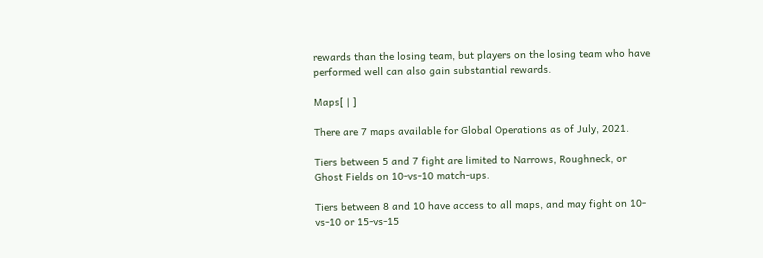rewards than the losing team, but players on the losing team who have performed well can also gain substantial rewards.

Maps[ | ]

There are 7 maps available for Global Operations as of July, 2021.

Tiers between 5 and 7 fight are limited to Narrows, Roughneck, or Ghost Fields on 10-vs-10 match-ups.

Tiers between 8 and 10 have access to all maps, and may fight on 10-vs-10 or 15-vs-15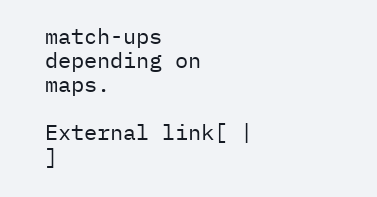match-ups depending on maps.

External link[ | ]